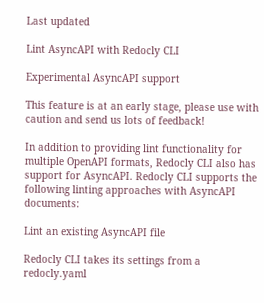Last updated

Lint AsyncAPI with Redocly CLI

Experimental AsyncAPI support

This feature is at an early stage, please use with caution and send us lots of feedback!

In addition to providing lint functionality for multiple OpenAPI formats, Redocly CLI also has support for AsyncAPI. Redocly CLI supports the following linting approaches with AsyncAPI documents:

Lint an existing AsyncAPI file

Redocly CLI takes its settings from a redocly.yaml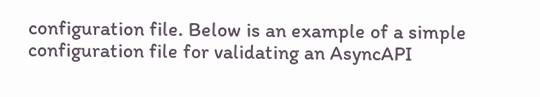configuration file. Below is an example of a simple configuration file for validating an AsyncAPI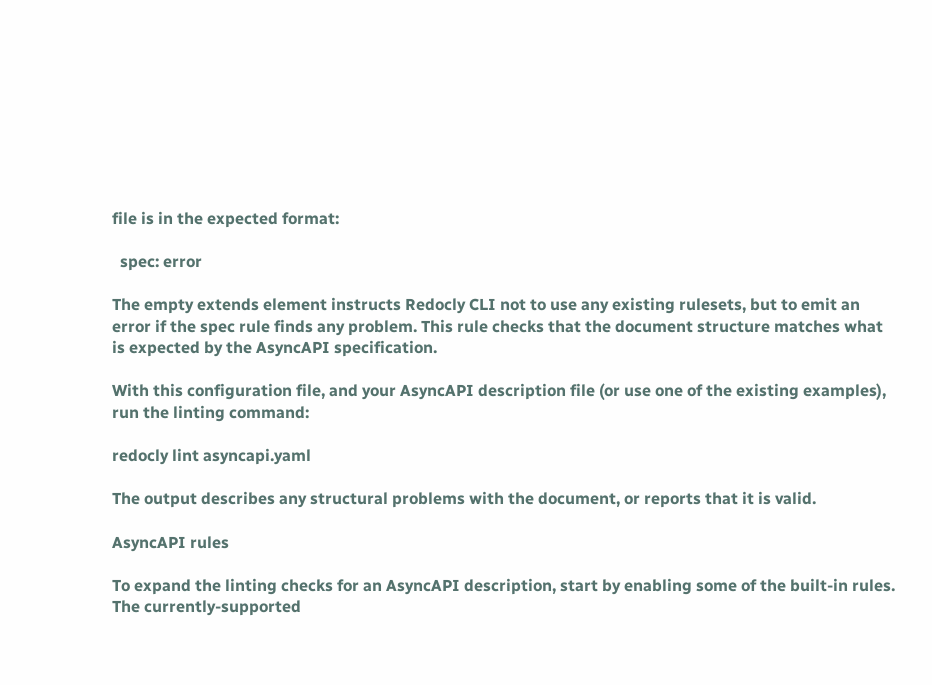file is in the expected format:

  spec: error

The empty extends element instructs Redocly CLI not to use any existing rulesets, but to emit an error if the spec rule finds any problem. This rule checks that the document structure matches what is expected by the AsyncAPI specification.

With this configuration file, and your AsyncAPI description file (or use one of the existing examples), run the linting command:

redocly lint asyncapi.yaml

The output describes any structural problems with the document, or reports that it is valid.

AsyncAPI rules

To expand the linting checks for an AsyncAPI description, start by enabling some of the built-in rules. The currently-supported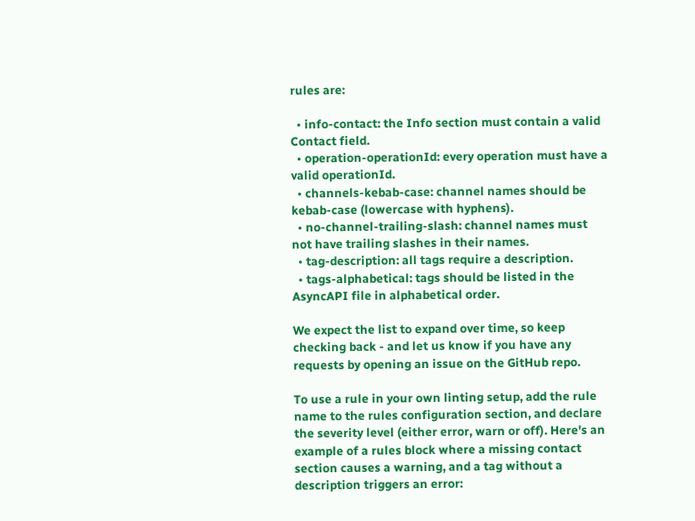rules are:

  • info-contact: the Info section must contain a valid Contact field.
  • operation-operationId: every operation must have a valid operationId.
  • channels-kebab-case: channel names should be kebab-case (lowercase with hyphens).
  • no-channel-trailing-slash: channel names must not have trailing slashes in their names.
  • tag-description: all tags require a description.
  • tags-alphabetical: tags should be listed in the AsyncAPI file in alphabetical order.

We expect the list to expand over time, so keep checking back - and let us know if you have any requests by opening an issue on the GitHub repo.

To use a rule in your own linting setup, add the rule name to the rules configuration section, and declare the severity level (either error, warn or off). Here's an example of a rules block where a missing contact section causes a warning, and a tag without a description triggers an error: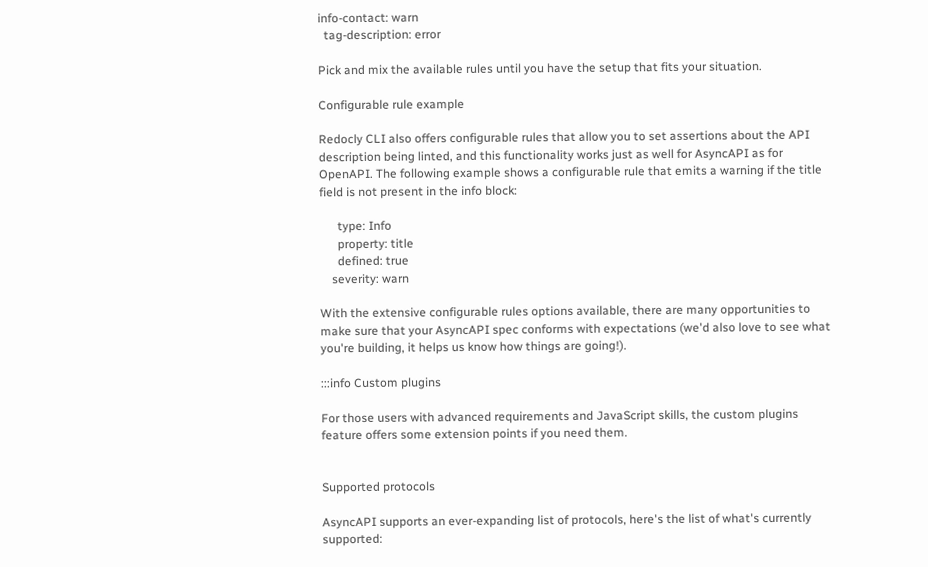info-contact: warn
  tag-description: error

Pick and mix the available rules until you have the setup that fits your situation.

Configurable rule example

Redocly CLI also offers configurable rules that allow you to set assertions about the API description being linted, and this functionality works just as well for AsyncAPI as for OpenAPI. The following example shows a configurable rule that emits a warning if the title field is not present in the info block:

      type: Info
      property: title
      defined: true
    severity: warn

With the extensive configurable rules options available, there are many opportunities to make sure that your AsyncAPI spec conforms with expectations (we'd also love to see what you're building, it helps us know how things are going!).

:::info Custom plugins

For those users with advanced requirements and JavaScript skills, the custom plugins feature offers some extension points if you need them.


Supported protocols

AsyncAPI supports an ever-expanding list of protocols, here's the list of what's currently supported: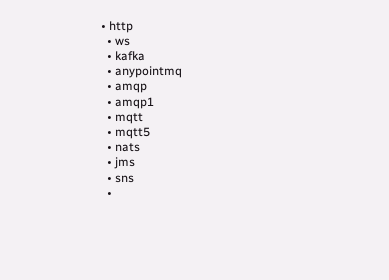• http
  • ws
  • kafka
  • anypointmq
  • amqp
  • amqp1
  • mqtt
  • mqtt5
  • nats
  • jms
  • sns
  •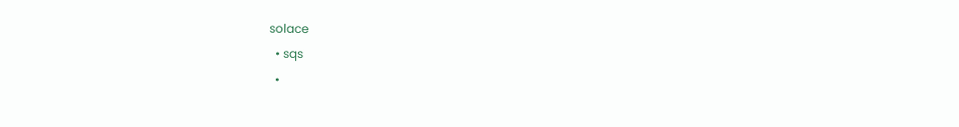solace
  • sqs
  •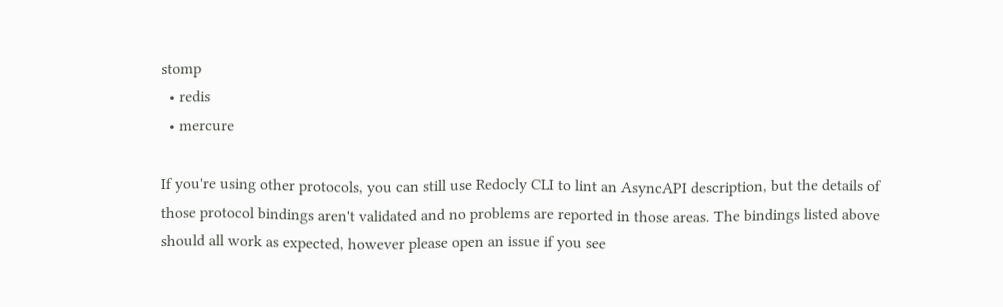stomp
  • redis
  • mercure

If you're using other protocols, you can still use Redocly CLI to lint an AsyncAPI description, but the details of those protocol bindings aren't validated and no problems are reported in those areas. The bindings listed above should all work as expected, however please open an issue if you see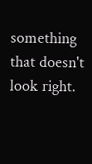something that doesn't look right.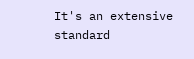It's an extensive standard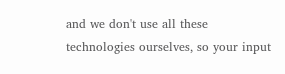and we don't use all these technologies ourselves, so your input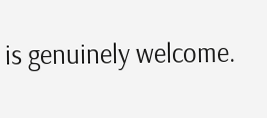is genuinely welcome.